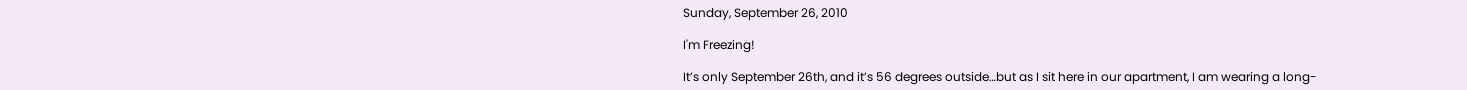Sunday, September 26, 2010

I'm Freezing!

It’s only September 26th, and it’s 56 degrees outside…but as I sit here in our apartment, I am wearing a long-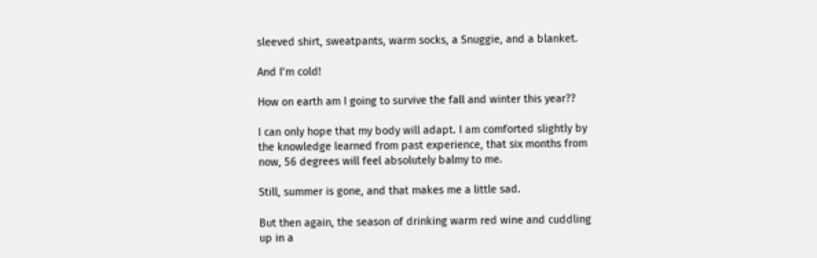sleeved shirt, sweatpants, warm socks, a Snuggie, and a blanket.

And I’m cold!

How on earth am I going to survive the fall and winter this year??

I can only hope that my body will adapt. I am comforted slightly by the knowledge learned from past experience, that six months from now, 56 degrees will feel absolutely balmy to me.

Still, summer is gone, and that makes me a little sad.

But then again, the season of drinking warm red wine and cuddling up in a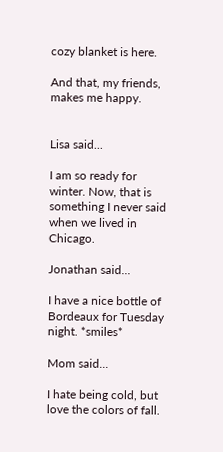cozy blanket is here.

And that, my friends, makes me happy.


Lisa said...

I am so ready for winter. Now, that is something I never said when we lived in Chicago.

Jonathan said...

I have a nice bottle of Bordeaux for Tuesday night. *smiles*

Mom said...

I hate being cold, but love the colors of fall.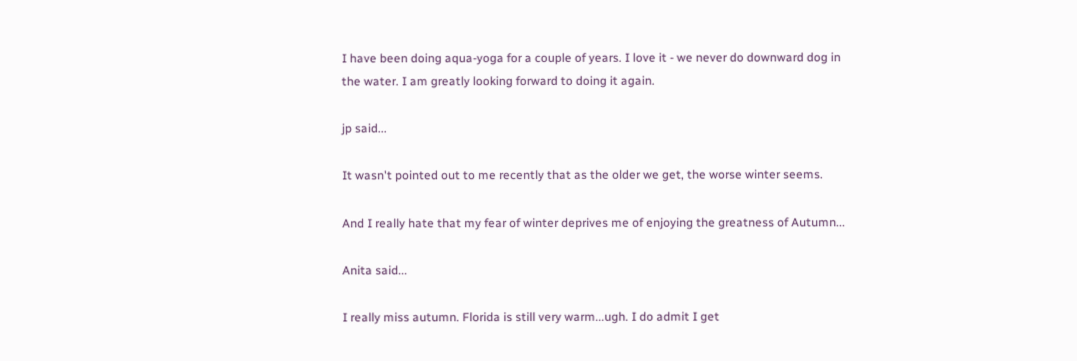I have been doing aqua-yoga for a couple of years. I love it - we never do downward dog in the water. I am greatly looking forward to doing it again.

jp said...

It wasn't pointed out to me recently that as the older we get, the worse winter seems.

And I really hate that my fear of winter deprives me of enjoying the greatness of Autumn...

Anita said...

I really miss autumn. Florida is still very warm...ugh. I do admit I get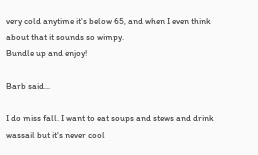very cold anytime it's below 65, and when I even think about that it sounds so wimpy.
Bundle up and enjoy!

Barb said...

I do miss fall. I want to eat soups and stews and drink wassail but it's never cool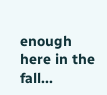enough here in the fall...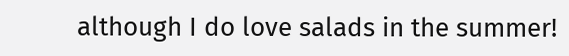although I do love salads in the summer!